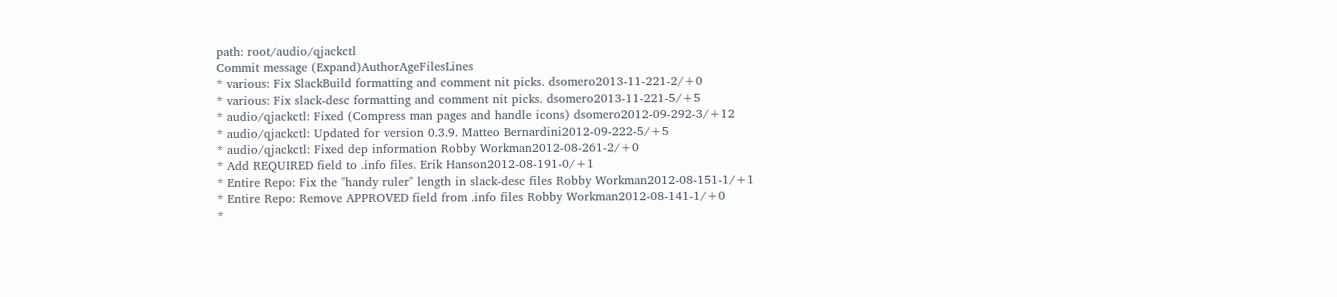path: root/audio/qjackctl
Commit message (Expand)AuthorAgeFilesLines
* various: Fix SlackBuild formatting and comment nit picks. dsomero2013-11-221-2/+0
* various: Fix slack-desc formatting and comment nit picks. dsomero2013-11-221-5/+5
* audio/qjackctl: Fixed (Compress man pages and handle icons) dsomero2012-09-292-3/+12
* audio/qjackctl: Updated for version 0.3.9. Matteo Bernardini2012-09-222-5/+5
* audio/qjackctl: Fixed dep information Robby Workman2012-08-261-2/+0
* Add REQUIRED field to .info files. Erik Hanson2012-08-191-0/+1
* Entire Repo: Fix the "handy ruler" length in slack-desc files Robby Workman2012-08-151-1/+1
* Entire Repo: Remove APPROVED field from .info files Robby Workman2012-08-141-1/+0
*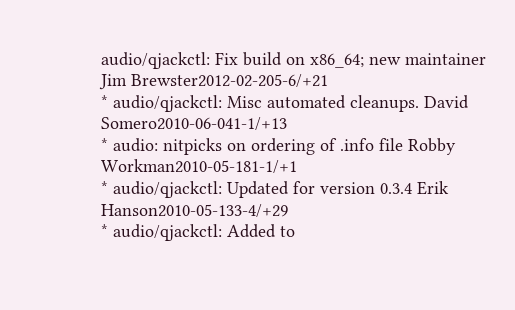audio/qjackctl: Fix build on x86_64; new maintainer Jim Brewster2012-02-205-6/+21
* audio/qjackctl: Misc automated cleanups. David Somero2010-06-041-1/+13
* audio: nitpicks on ordering of .info file Robby Workman2010-05-181-1/+1
* audio/qjackctl: Updated for version 0.3.4 Erik Hanson2010-05-133-4/+29
* audio/qjackctl: Added to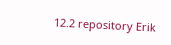12.2 repository Erik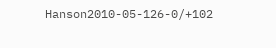Hanson2010-05-126-0/+102